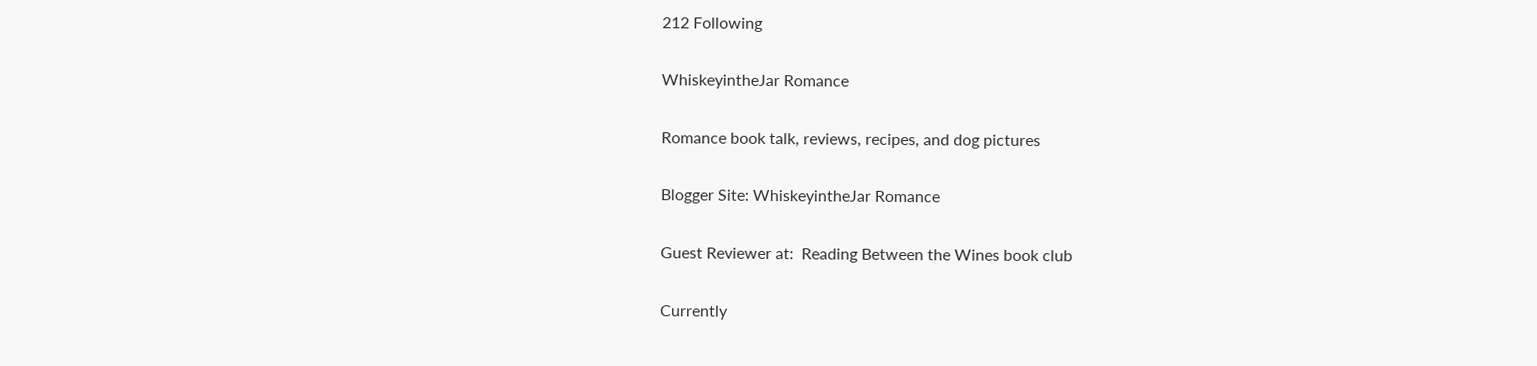212 Following

WhiskeyintheJar Romance

Romance book talk, reviews, recipes, and dog pictures

Blogger Site: WhiskeyintheJar Romance

Guest Reviewer at:  Reading Between the Wines book club

Currently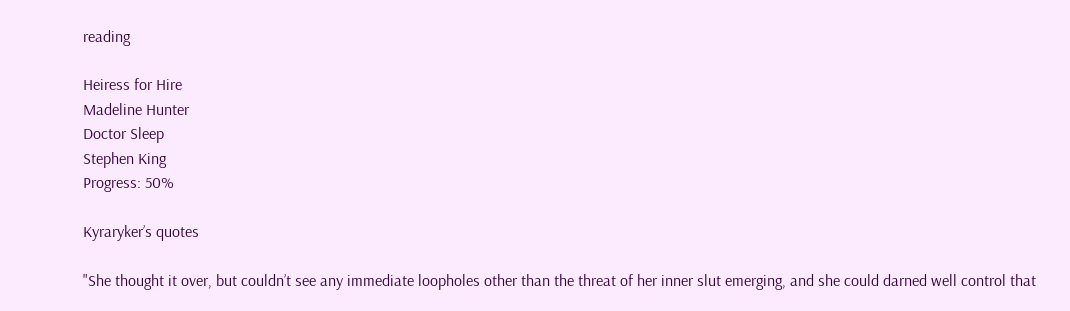reading

Heiress for Hire
Madeline Hunter
Doctor Sleep
Stephen King
Progress: 50%

Kyraryker’s quotes

"She thought it over, but couldn’t see any immediate loopholes other than the threat of her inner slut emerging, and she could darned well control that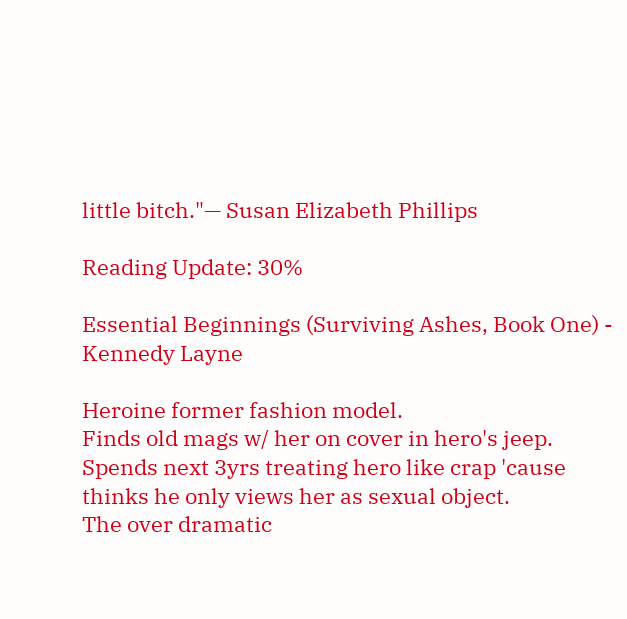little bitch."— Susan Elizabeth Phillips

Reading Update: 30%

Essential Beginnings (Surviving Ashes, Book One) - Kennedy Layne

Heroine former fashion model.
Finds old mags w/ her on cover in hero's jeep.
Spends next 3yrs treating hero like crap 'cause thinks he only views her as sexual object.
The over dramatic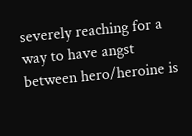severely reaching for a way to have angst between hero/heroine is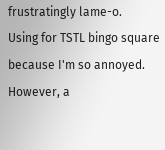frustratingly lame-o.
Using for TSTL bingo square because I'm so annoyed.
However, a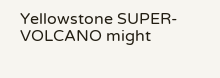Yellowstone SUPER-VOLCANO might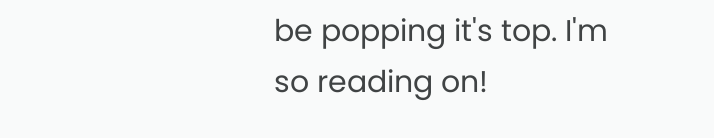be popping it's top. I'm so reading on!